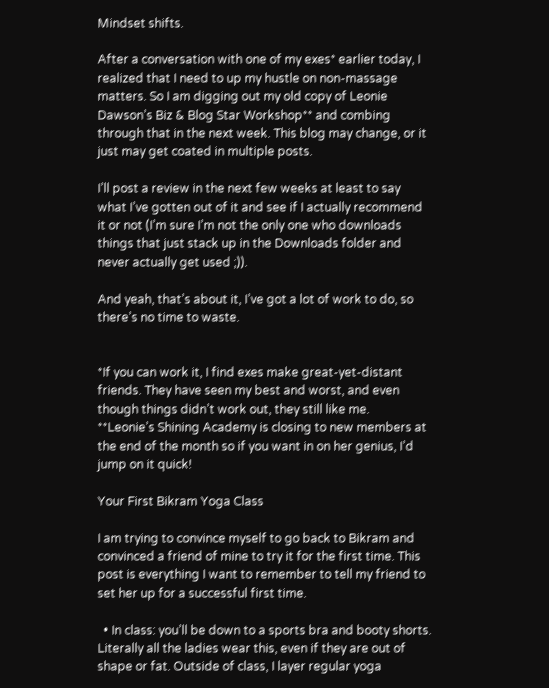Mindset shifts.

After a conversation with one of my exes* earlier today, I realized that I need to up my hustle on non-massage matters. So I am digging out my old copy of Leonie Dawson’s Biz & Blog Star Workshop** and combing through that in the next week. This blog may change, or it just may get coated in multiple posts.

I’ll post a review in the next few weeks at least to say what I’ve gotten out of it and see if I actually recommend it or not (I’m sure I’m not the only one who downloads things that just stack up in the Downloads folder and never actually get used ;)).

And yeah, that’s about it, I’ve got a lot of work to do, so there’s no time to waste.


*If you can work it, I find exes make great-yet-distant friends. They have seen my best and worst, and even though things didn’t work out, they still like me.
**Leonie’s Shining Academy is closing to new members at the end of the month so if you want in on her genius, I’d jump on it quick!

Your First Bikram Yoga Class

I am trying to convince myself to go back to Bikram and convinced a friend of mine to try it for the first time. This post is everything I want to remember to tell my friend to set her up for a successful first time.

  • In class: you’ll be down to a sports bra and booty shorts. Literally all the ladies wear this, even if they are out of shape or fat. Outside of class, I layer regular yoga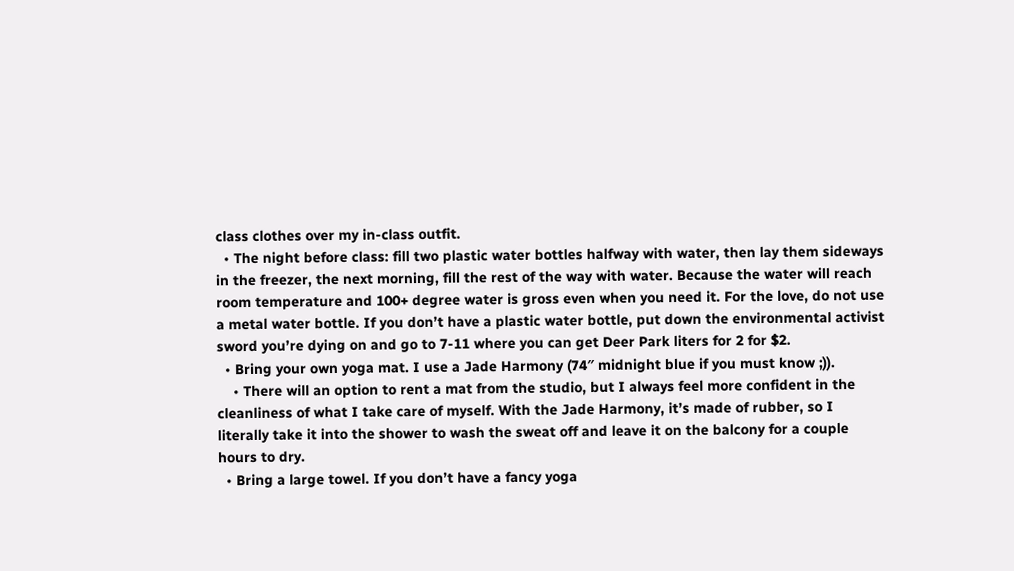class clothes over my in-class outfit.
  • The night before class: fill two plastic water bottles halfway with water, then lay them sideways in the freezer, the next morning, fill the rest of the way with water. Because the water will reach room temperature and 100+ degree water is gross even when you need it. For the love, do not use a metal water bottle. If you don’t have a plastic water bottle, put down the environmental activist sword you’re dying on and go to 7-11 where you can get Deer Park liters for 2 for $2.
  • Bring your own yoga mat. I use a Jade Harmony (74″ midnight blue if you must know ;)).
    • There will an option to rent a mat from the studio, but I always feel more confident in the cleanliness of what I take care of myself. With the Jade Harmony, it’s made of rubber, so I literally take it into the shower to wash the sweat off and leave it on the balcony for a couple hours to dry.
  • Bring a large towel. If you don’t have a fancy yoga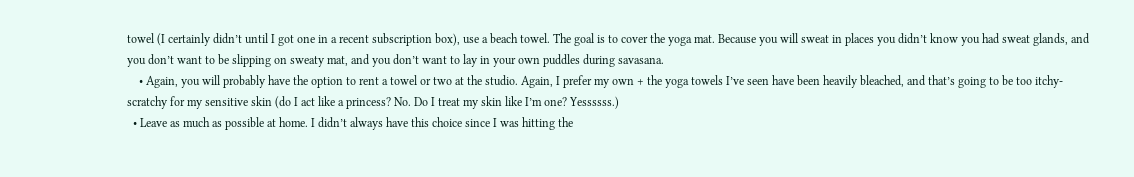towel (I certainly didn’t until I got one in a recent subscription box), use a beach towel. The goal is to cover the yoga mat. Because you will sweat in places you didn’t know you had sweat glands, and you don’t want to be slipping on sweaty mat, and you don’t want to lay in your own puddles during savasana.
    • Again, you will probably have the option to rent a towel or two at the studio. Again, I prefer my own + the yoga towels I’ve seen have been heavily bleached, and that’s going to be too itchy-scratchy for my sensitive skin (do I act like a princess? No. Do I treat my skin like I’m one? Yessssss.)
  • Leave as much as possible at home. I didn’t always have this choice since I was hitting the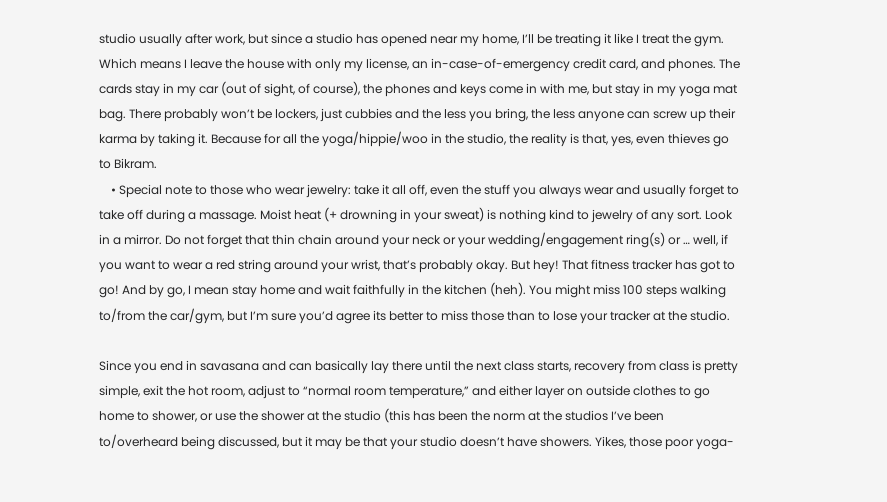studio usually after work, but since a studio has opened near my home, I’ll be treating it like I treat the gym. Which means I leave the house with only my license, an in-case-of-emergency credit card, and phones. The cards stay in my car (out of sight, of course), the phones and keys come in with me, but stay in my yoga mat bag. There probably won’t be lockers, just cubbies and the less you bring, the less anyone can screw up their karma by taking it. Because for all the yoga/hippie/woo in the studio, the reality is that, yes, even thieves go to Bikram.
    • Special note to those who wear jewelry: take it all off, even the stuff you always wear and usually forget to take off during a massage. Moist heat (+ drowning in your sweat) is nothing kind to jewelry of any sort. Look in a mirror. Do not forget that thin chain around your neck or your wedding/engagement ring(s) or … well, if you want to wear a red string around your wrist, that’s probably okay. But hey! That fitness tracker has got to go! And by go, I mean stay home and wait faithfully in the kitchen (heh). You might miss 100 steps walking to/from the car/gym, but I’m sure you’d agree its better to miss those than to lose your tracker at the studio.

Since you end in savasana and can basically lay there until the next class starts, recovery from class is pretty simple, exit the hot room, adjust to “normal room temperature,” and either layer on outside clothes to go home to shower, or use the shower at the studio (this has been the norm at the studios I’ve been to/overheard being discussed, but it may be that your studio doesn’t have showers. Yikes, those poor yoga-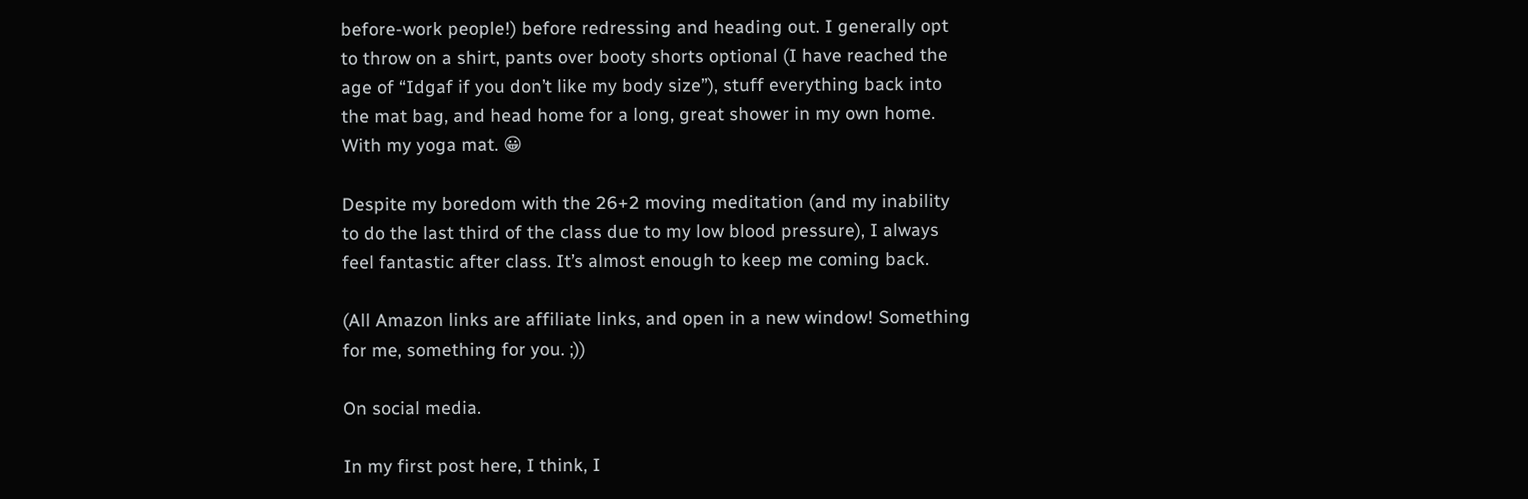before-work people!) before redressing and heading out. I generally opt to throw on a shirt, pants over booty shorts optional (I have reached the age of “Idgaf if you don’t like my body size”), stuff everything back into the mat bag, and head home for a long, great shower in my own home. With my yoga mat. 😀

Despite my boredom with the 26+2 moving meditation (and my inability to do the last third of the class due to my low blood pressure), I always feel fantastic after class. It’s almost enough to keep me coming back.

(All Amazon links are affiliate links, and open in a new window! Something for me, something for you. ;))

On social media.

In my first post here, I think, I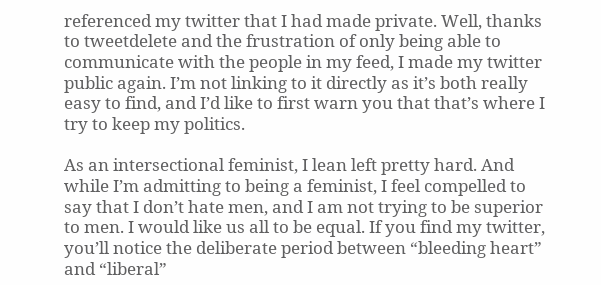referenced my twitter that I had made private. Well, thanks to tweetdelete and the frustration of only being able to communicate with the people in my feed, I made my twitter public again. I’m not linking to it directly as it’s both really easy to find, and I’d like to first warn you that that’s where I try to keep my politics.

As an intersectional feminist, I lean left pretty hard. And while I’m admitting to being a feminist, I feel compelled to say that I don’t hate men, and I am not trying to be superior to men. I would like us all to be equal. If you find my twitter, you’ll notice the deliberate period between “bleeding heart” and “liberal”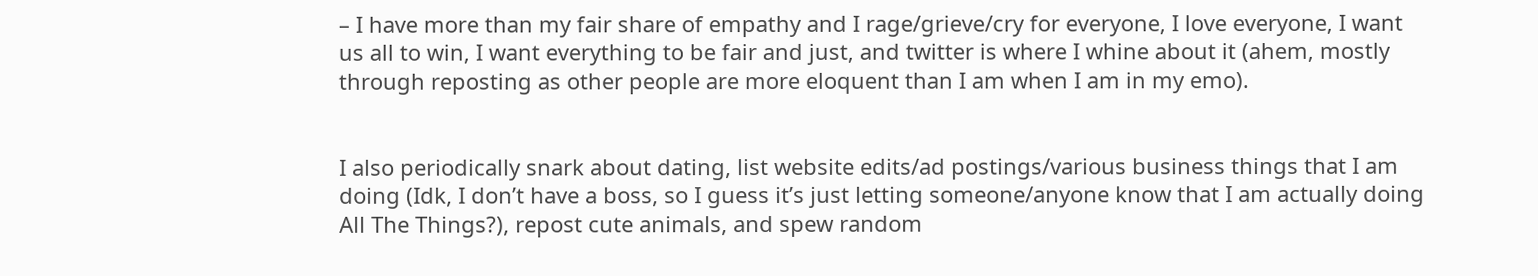– I have more than my fair share of empathy and I rage/grieve/cry for everyone, I love everyone, I want us all to win, I want everything to be fair and just, and twitter is where I whine about it (ahem, mostly through reposting as other people are more eloquent than I am when I am in my emo).


I also periodically snark about dating, list website edits/ad postings/various business things that I am doing (Idk, I don’t have a boss, so I guess it’s just letting someone/anyone know that I am actually doing All The Things?), repost cute animals, and spew random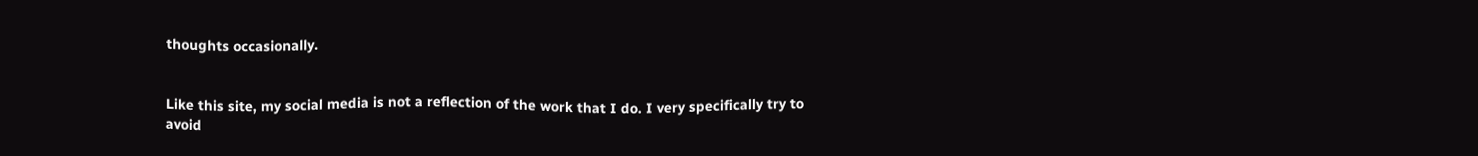thoughts occasionally.


Like this site, my social media is not a reflection of the work that I do. I very specifically try to avoid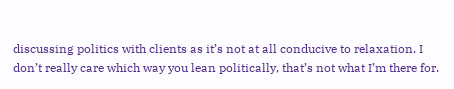discussing politics with clients as it’s not at all conducive to relaxation. I don’t really care which way you lean politically, that’s not what I’m there for.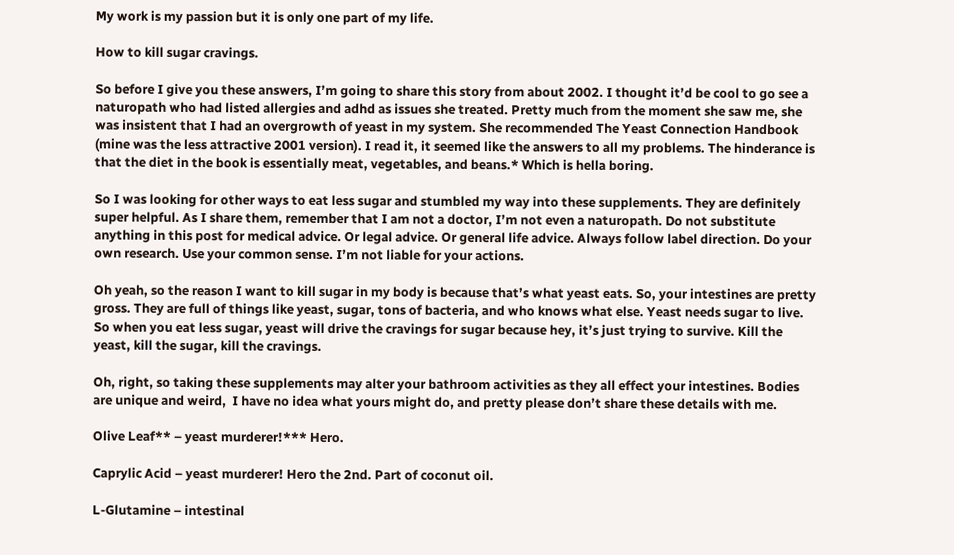My work is my passion but it is only one part of my life.

How to kill sugar cravings.

So before I give you these answers, I’m going to share this story from about 2002. I thought it’d be cool to go see a naturopath who had listed allergies and adhd as issues she treated. Pretty much from the moment she saw me, she was insistent that I had an overgrowth of yeast in my system. She recommended The Yeast Connection Handbook (mine was the less attractive 2001 version). I read it, it seemed like the answers to all my problems. The hinderance is that the diet in the book is essentially meat, vegetables, and beans.* Which is hella boring.

So I was looking for other ways to eat less sugar and stumbled my way into these supplements. They are definitely super helpful. As I share them, remember that I am not a doctor, I’m not even a naturopath. Do not substitute anything in this post for medical advice. Or legal advice. Or general life advice. Always follow label direction. Do your own research. Use your common sense. I’m not liable for your actions.

Oh yeah, so the reason I want to kill sugar in my body is because that’s what yeast eats. So, your intestines are pretty gross. They are full of things like yeast, sugar, tons of bacteria, and who knows what else. Yeast needs sugar to live. So when you eat less sugar, yeast will drive the cravings for sugar because hey, it’s just trying to survive. Kill the yeast, kill the sugar, kill the cravings.

Oh, right, so taking these supplements may alter your bathroom activities as they all effect your intestines. Bodies are unique and weird,  I have no idea what yours might do, and pretty please don’t share these details with me.

Olive Leaf** – yeast murderer!*** Hero.

Caprylic Acid – yeast murderer! Hero the 2nd. Part of coconut oil.

L-Glutamine – intestinal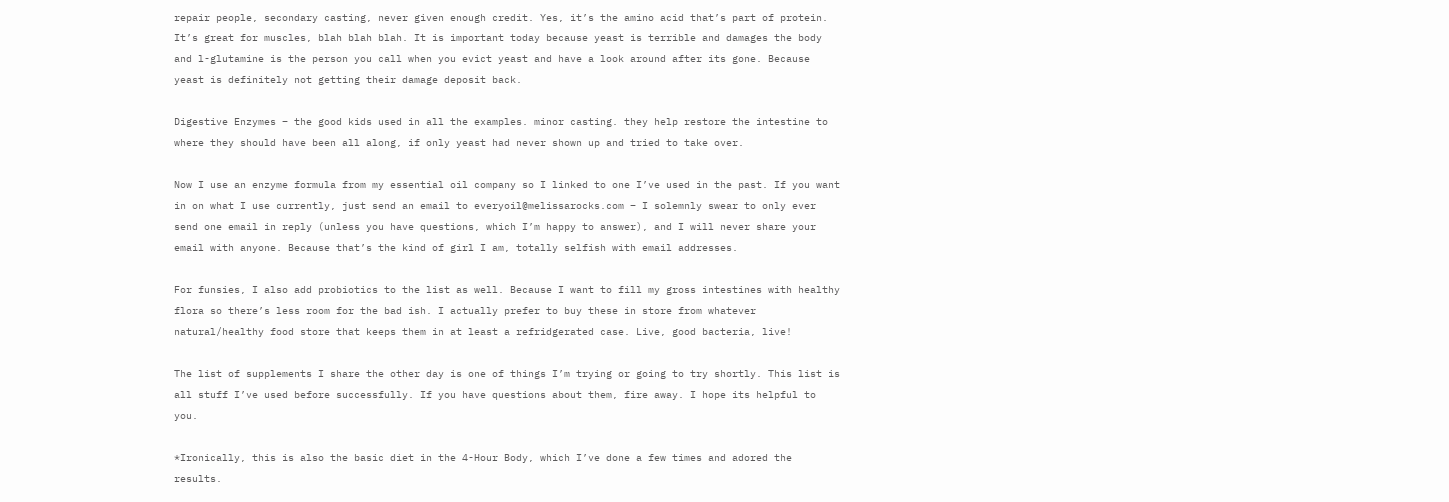repair people, secondary casting, never given enough credit. Yes, it’s the amino acid that’s part of protein. It’s great for muscles, blah blah blah. It is important today because yeast is terrible and damages the body and l-glutamine is the person you call when you evict yeast and have a look around after its gone. Because yeast is definitely not getting their damage deposit back.

Digestive Enzymes – the good kids used in all the examples. minor casting. they help restore the intestine to where they should have been all along, if only yeast had never shown up and tried to take over.

Now I use an enzyme formula from my essential oil company so I linked to one I’ve used in the past. If you want in on what I use currently, just send an email to everyoil@melissarocks.com – I solemnly swear to only ever send one email in reply (unless you have questions, which I’m happy to answer), and I will never share your email with anyone. Because that’s the kind of girl I am, totally selfish with email addresses.

For funsies, I also add probiotics to the list as well. Because I want to fill my gross intestines with healthy flora so there’s less room for the bad ish. I actually prefer to buy these in store from whatever natural/healthy food store that keeps them in at least a refridgerated case. Live, good bacteria, live!

The list of supplements I share the other day is one of things I’m trying or going to try shortly. This list is all stuff I’ve used before successfully. If you have questions about them, fire away. I hope its helpful to you.

*Ironically, this is also the basic diet in the 4-Hour Body, which I’ve done a few times and adored the results.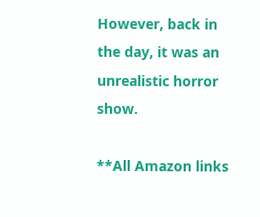However, back in the day, it was an unrealistic horror show.

**All Amazon links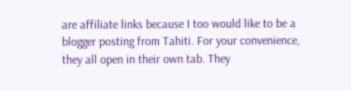are affiliate links because I too would like to be a blogger posting from Tahiti. For your convenience, they all open in their own tab. They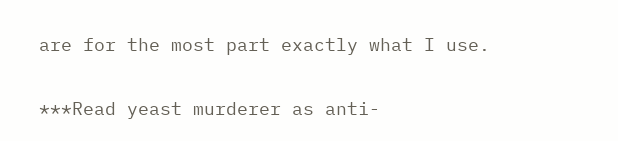are for the most part exactly what I use.

***Read yeast murderer as anti-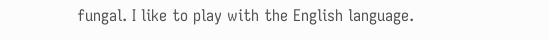fungal. I like to play with the English language.